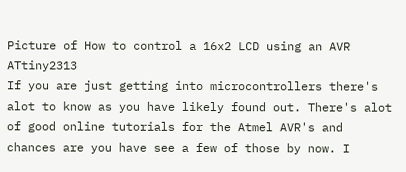Picture of How to control a 16x2 LCD using an AVR ATtiny2313
If you are just getting into microcontrollers there's alot to know as you have likely found out. There's alot of good online tutorials for the Atmel AVR's and chances are you have see a few of those by now. I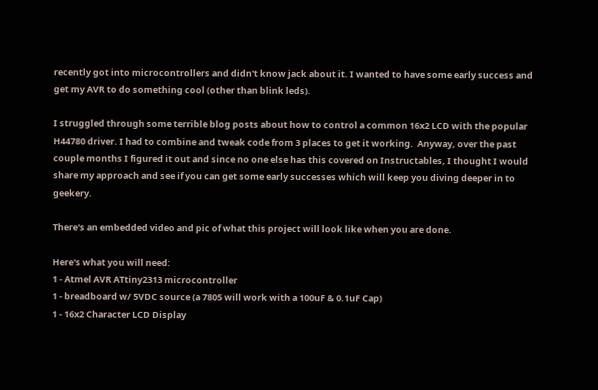recently got into microcontrollers and didn't know jack about it. I wanted to have some early success and get my AVR to do something cool (other than blink leds).

I struggled through some terrible blog posts about how to control a common 16x2 LCD with the popular H44780 driver. I had to combine and tweak code from 3 places to get it working.  Anyway, over the past couple months I figured it out and since no one else has this covered on Instructables, I thought I would share my approach and see if you can get some early successes which will keep you diving deeper in to geekery.

There's an embedded video and pic of what this project will look like when you are done.

Here's what you will need:
1 - Atmel AVR ATtiny2313 microcontroller
1 - breadboard w/ 5VDC source (a 7805 will work with a 100uF & 0.1uF Cap)
1 - 16x2 Character LCD Display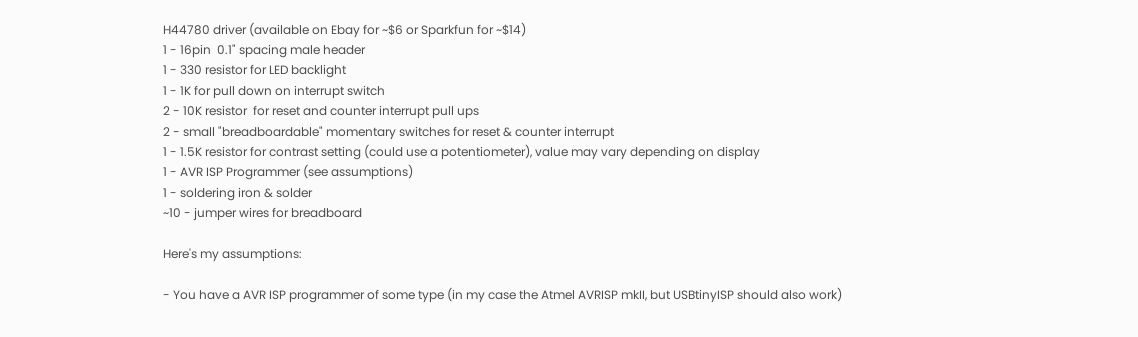H44780 driver (available on Ebay for ~$6 or Sparkfun for ~$14)
1 - 16pin  0.1" spacing male header
1 - 330 resistor for LED backlight
1 - 1K for pull down on interrupt switch
2 - 10K resistor  for reset and counter interrupt pull ups
2 - small "breadboardable" momentary switches for reset & counter interrupt
1 - 1.5K resistor for contrast setting (could use a potentiometer), value may vary depending on display
1 - AVR ISP Programmer (see assumptions)
1 - soldering iron & solder
~10 - jumper wires for breadboard

Here's my assumptions:

- You have a AVR ISP programmer of some type (in my case the Atmel AVRISP mkII, but USBtinyISP should also work)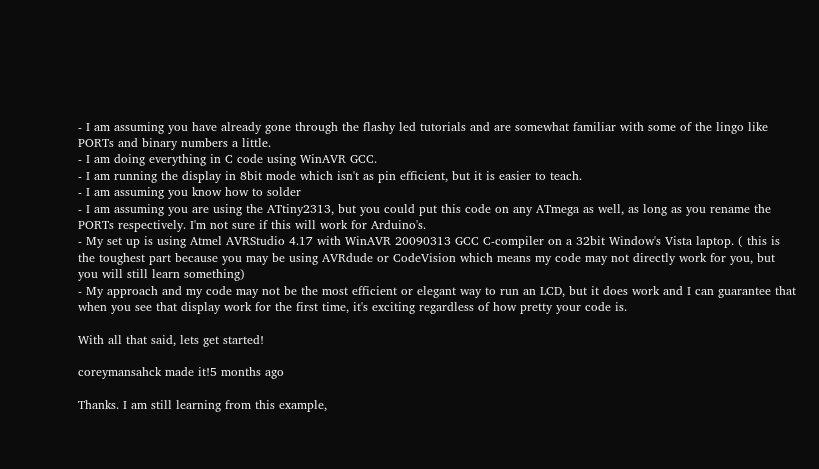- I am assuming you have already gone through the flashy led tutorials and are somewhat familiar with some of the lingo like PORTs and binary numbers a little.
- I am doing everything in C code using WinAVR GCC.
- I am running the display in 8bit mode which isn't as pin efficient, but it is easier to teach.
- I am assuming you know how to solder
- I am assuming you are using the ATtiny2313, but you could put this code on any ATmega as well, as long as you rename the PORTs respectively. I'm not sure if this will work for Arduino's.
- My set up is using Atmel AVRStudio 4.17 with WinAVR 20090313 GCC C-compiler on a 32bit Window's Vista laptop. ( this is the toughest part because you may be using AVRdude or CodeVision which means my code may not directly work for you, but you will still learn something)
- My approach and my code may not be the most efficient or elegant way to run an LCD, but it does work and I can guarantee that when you see that display work for the first time, it's exciting regardless of how pretty your code is.

With all that said, lets get started!

coreymansahck made it!5 months ago

Thanks. I am still learning from this example,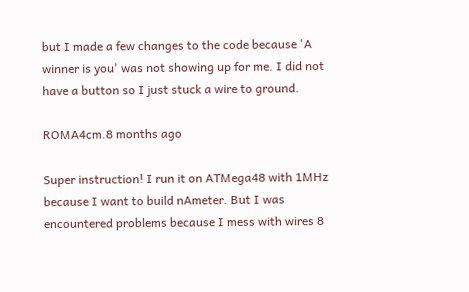but I made a few changes to the code because 'A winner is you' was not showing up for me. I did not have a button so I just stuck a wire to ground.

ROMA4cm.8 months ago

Super instruction! I run it on ATMega48 with 1MHz because I want to build nAmeter. But I was encountered problems because I mess with wires 8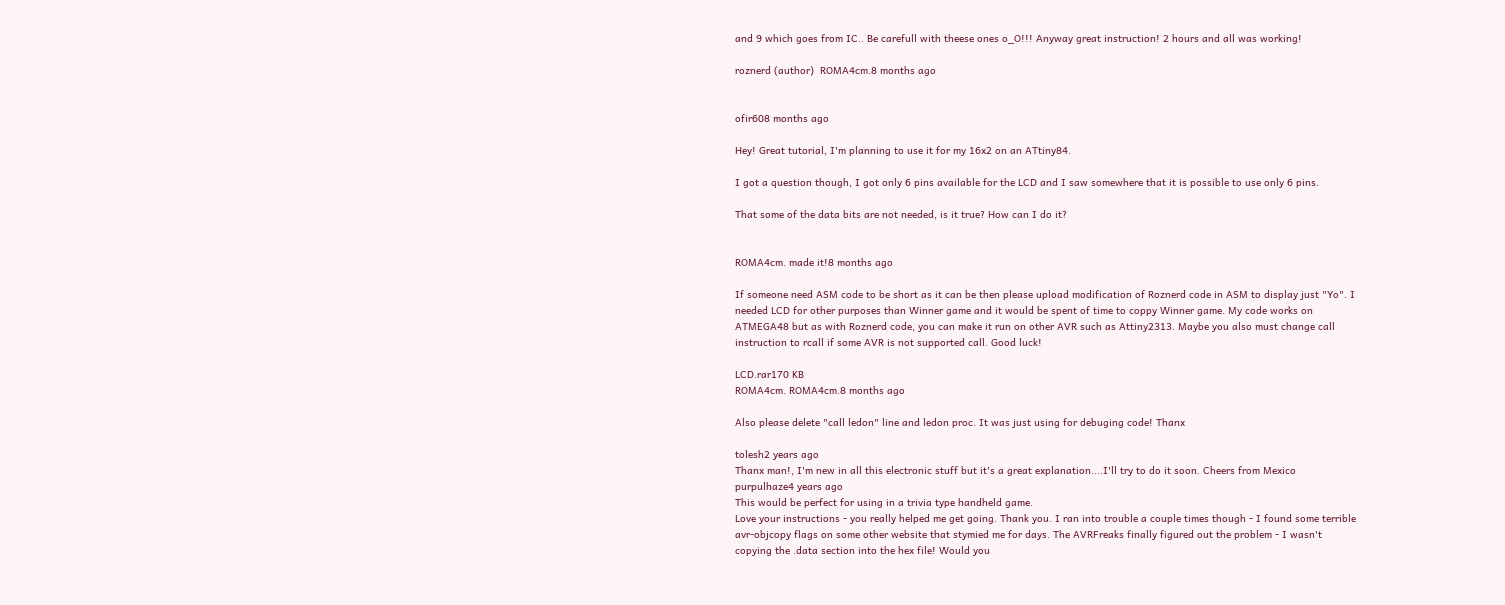and 9 which goes from IC.. Be carefull with theese ones o_O!!! Anyway great instruction! 2 hours and all was working!

roznerd (author)  ROMA4cm.8 months ago


ofir608 months ago

Hey! Great tutorial, I'm planning to use it for my 16x2 on an ATtiny84.

I got a question though, I got only 6 pins available for the LCD and I saw somewhere that it is possible to use only 6 pins.

That some of the data bits are not needed, is it true? How can I do it?


ROMA4cm. made it!8 months ago

If someone need ASM code to be short as it can be then please upload modification of Roznerd code in ASM to display just "Yo". I needed LCD for other purposes than Winner game and it would be spent of time to coppy Winner game. My code works on ATMEGA48 but as with Roznerd code, you can make it run on other AVR such as Attiny2313. Maybe you also must change call instruction to rcall if some AVR is not supported call. Good luck!

LCD.rar170 KB
ROMA4cm. ROMA4cm.8 months ago

Also please delete "call ledon" line and ledon proc. It was just using for debuging code! Thanx

tolesh2 years ago
Thanx man!, I'm new in all this electronic stuff but it's a great explanation....I'll try to do it soon. Cheers from Mexico
purpulhaze4 years ago
This would be perfect for using in a trivia type handheld game.
Love your instructions - you really helped me get going. Thank you. I ran into trouble a couple times though - I found some terrible avr-objcopy flags on some other website that stymied me for days. The AVRFreaks finally figured out the problem - I wasn't copying the .data section into the hex file! Would you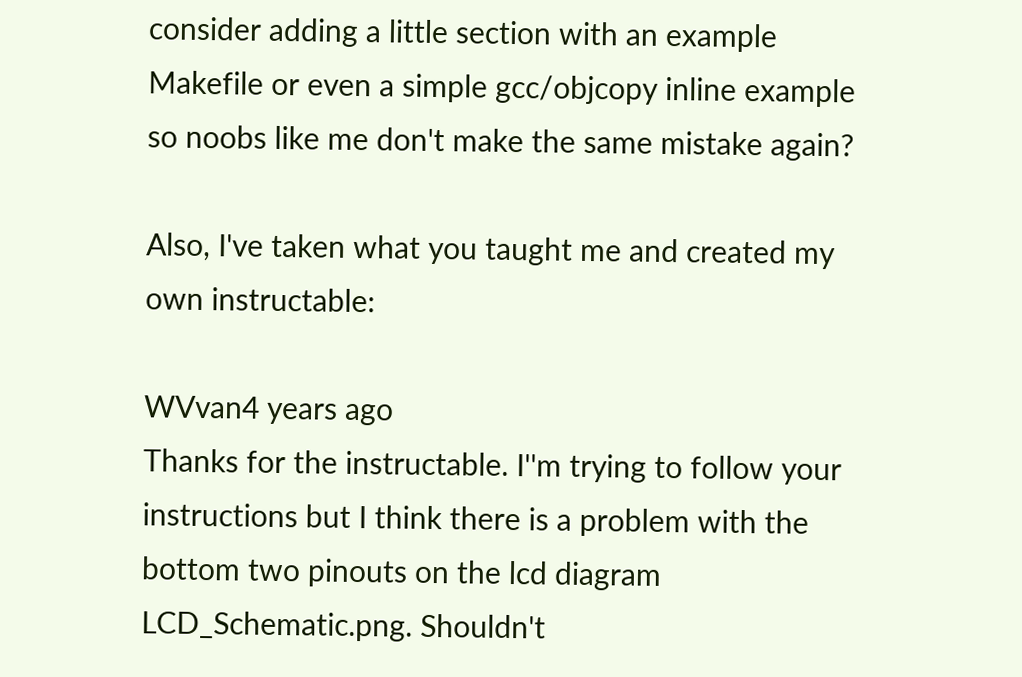consider adding a little section with an example Makefile or even a simple gcc/objcopy inline example so noobs like me don't make the same mistake again?

Also, I've taken what you taught me and created my own instructable:

WVvan4 years ago
Thanks for the instructable. I''m trying to follow your instructions but I think there is a problem with the bottom two pinouts on the lcd diagram LCD_Schematic.png. Shouldn't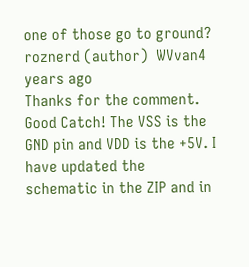one of those go to ground?
roznerd (author)  WVvan4 years ago
Thanks for the comment. Good Catch! The VSS is the GND pin and VDD is the +5V. I have updated the schematic in the ZIP and in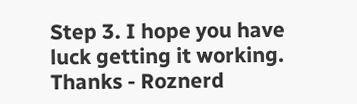Step 3. I hope you have luck getting it working. Thanks - Roznerd